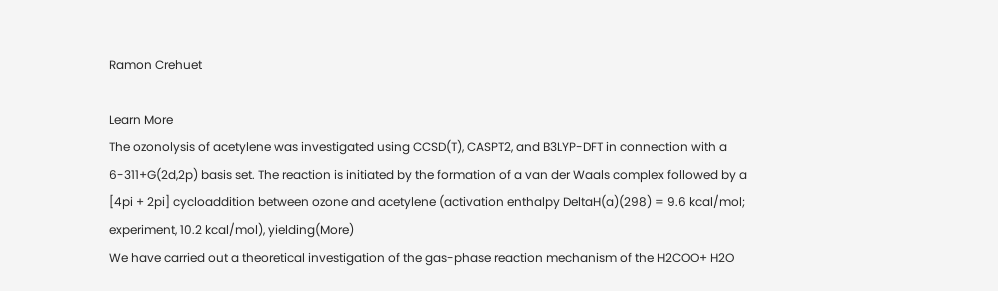Ramon Crehuet

Learn More
The ozonolysis of acetylene was investigated using CCSD(T), CASPT2, and B3LYP-DFT in connection with a 6-311+G(2d,2p) basis set. The reaction is initiated by the formation of a van der Waals complex followed by a [4pi + 2pi] cycloaddition between ozone and acetylene (activation enthalpy DeltaH(a)(298) = 9.6 kcal/mol; experiment, 10.2 kcal/mol), yielding(More)
We have carried out a theoretical investigation of the gas-phase reaction mechanism of the H2COO+ H2O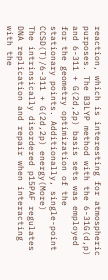reaction, which is interesting for atmospheric purposes. The B3LYP method with the 6-31G(d,p) and 6-311 + G(2d,2p) basis sets was employed for the geometry optimization of the stationary points. Additionally, single-point CCSD(T)/6-311 + G(2d,2p) energy(More)
The intrinsically disordered p15PAF regulates DNA replication and repair when interacting with the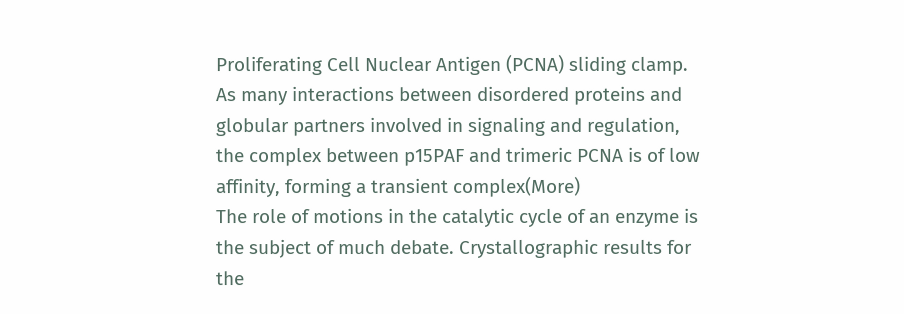Proliferating Cell Nuclear Antigen (PCNA) sliding clamp. As many interactions between disordered proteins and globular partners involved in signaling and regulation, the complex between p15PAF and trimeric PCNA is of low affinity, forming a transient complex(More)
The role of motions in the catalytic cycle of an enzyme is the subject of much debate. Crystallographic results for the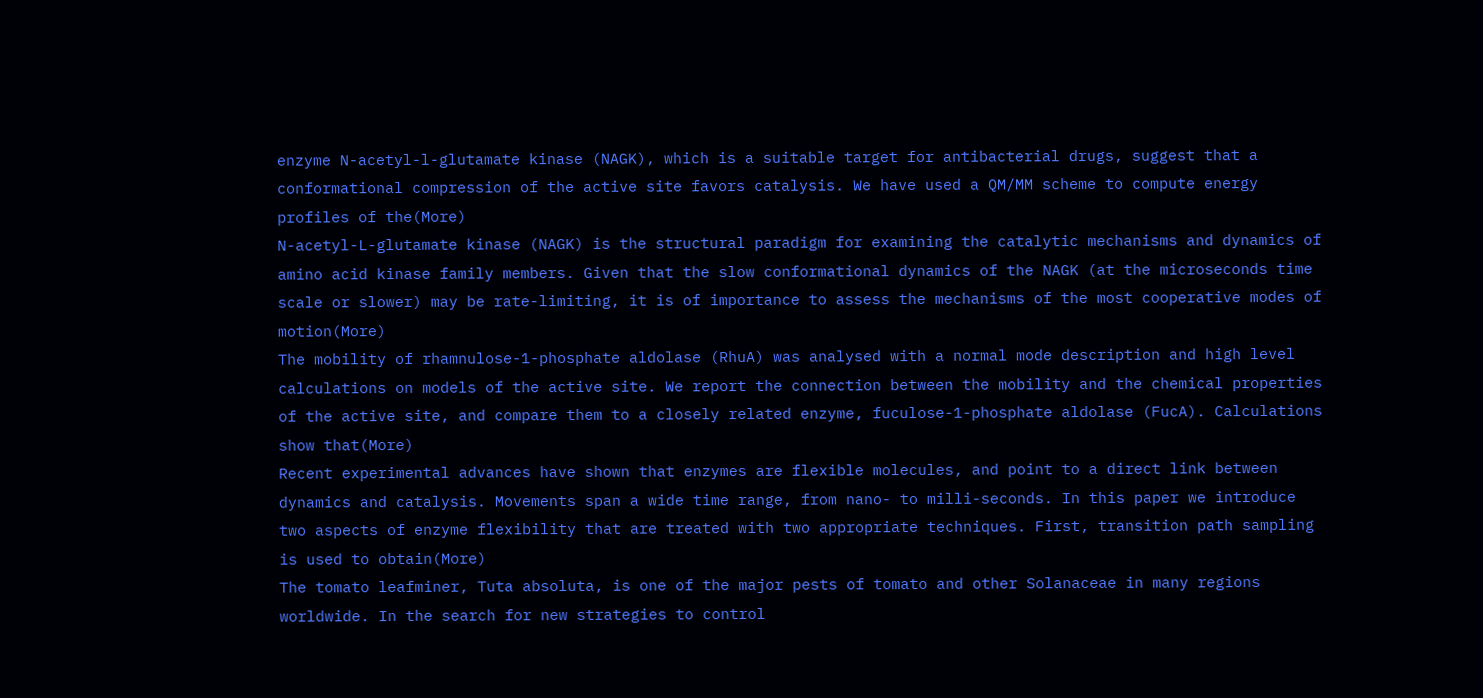enzyme N-acetyl-l-glutamate kinase (NAGK), which is a suitable target for antibacterial drugs, suggest that a conformational compression of the active site favors catalysis. We have used a QM/MM scheme to compute energy profiles of the(More)
N-acetyl-L-glutamate kinase (NAGK) is the structural paradigm for examining the catalytic mechanisms and dynamics of amino acid kinase family members. Given that the slow conformational dynamics of the NAGK (at the microseconds time scale or slower) may be rate-limiting, it is of importance to assess the mechanisms of the most cooperative modes of motion(More)
The mobility of rhamnulose-1-phosphate aldolase (RhuA) was analysed with a normal mode description and high level calculations on models of the active site. We report the connection between the mobility and the chemical properties of the active site, and compare them to a closely related enzyme, fuculose-1-phosphate aldolase (FucA). Calculations show that(More)
Recent experimental advances have shown that enzymes are flexible molecules, and point to a direct link between dynamics and catalysis. Movements span a wide time range, from nano- to milli-seconds. In this paper we introduce two aspects of enzyme flexibility that are treated with two appropriate techniques. First, transition path sampling is used to obtain(More)
The tomato leafminer, Tuta absoluta, is one of the major pests of tomato and other Solanaceae in many regions worldwide. In the search for new strategies to control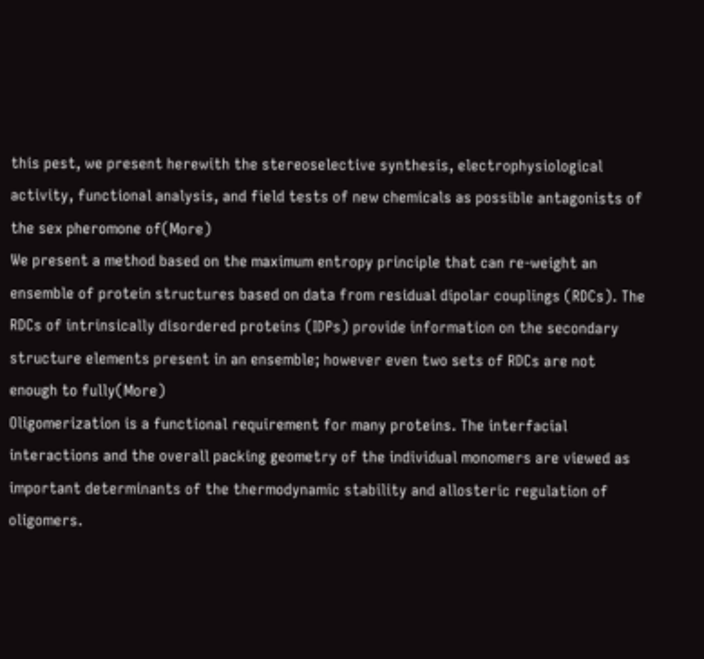this pest, we present herewith the stereoselective synthesis, electrophysiological activity, functional analysis, and field tests of new chemicals as possible antagonists of the sex pheromone of(More)
We present a method based on the maximum entropy principle that can re-weight an ensemble of protein structures based on data from residual dipolar couplings (RDCs). The RDCs of intrinsically disordered proteins (IDPs) provide information on the secondary structure elements present in an ensemble; however even two sets of RDCs are not enough to fully(More)
Oligomerization is a functional requirement for many proteins. The interfacial interactions and the overall packing geometry of the individual monomers are viewed as important determinants of the thermodynamic stability and allosteric regulation of oligomers.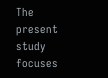The present study focuses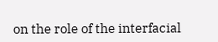on the role of the interfacial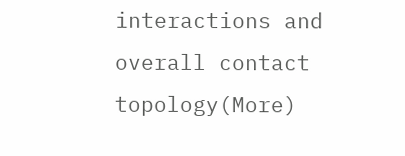interactions and overall contact topology(More)